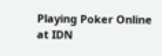Playing Poker Online at IDN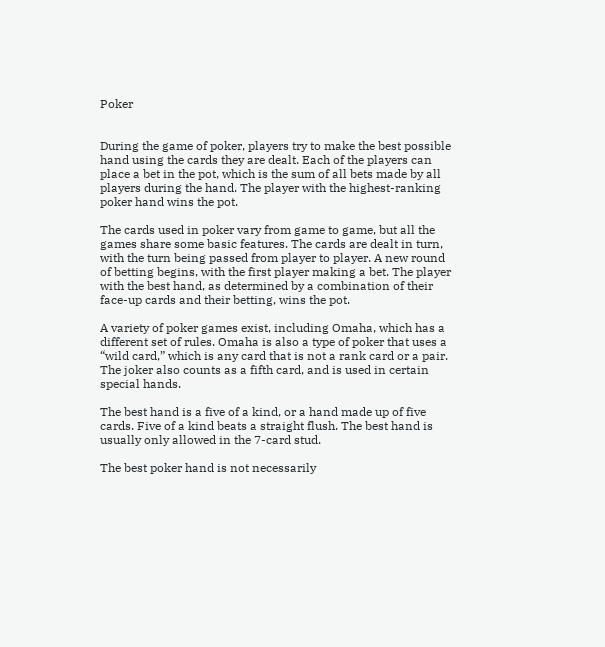Poker


During the game of poker, players try to make the best possible hand using the cards they are dealt. Each of the players can place a bet in the pot, which is the sum of all bets made by all players during the hand. The player with the highest-ranking poker hand wins the pot.

The cards used in poker vary from game to game, but all the games share some basic features. The cards are dealt in turn, with the turn being passed from player to player. A new round of betting begins, with the first player making a bet. The player with the best hand, as determined by a combination of their face-up cards and their betting, wins the pot.

A variety of poker games exist, including Omaha, which has a different set of rules. Omaha is also a type of poker that uses a “wild card,” which is any card that is not a rank card or a pair. The joker also counts as a fifth card, and is used in certain special hands.

The best hand is a five of a kind, or a hand made up of five cards. Five of a kind beats a straight flush. The best hand is usually only allowed in the 7-card stud.

The best poker hand is not necessarily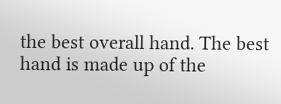the best overall hand. The best hand is made up of the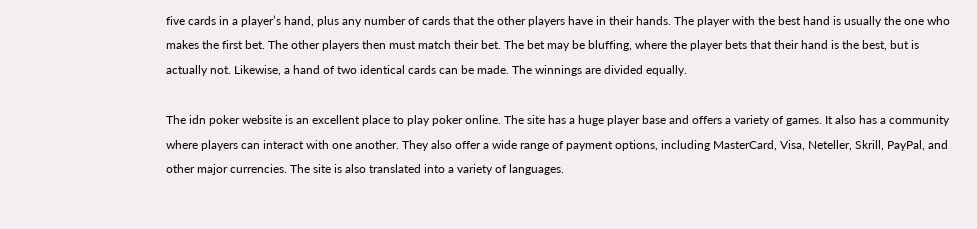five cards in a player’s hand, plus any number of cards that the other players have in their hands. The player with the best hand is usually the one who makes the first bet. The other players then must match their bet. The bet may be bluffing, where the player bets that their hand is the best, but is actually not. Likewise, a hand of two identical cards can be made. The winnings are divided equally.

The idn poker website is an excellent place to play poker online. The site has a huge player base and offers a variety of games. It also has a community where players can interact with one another. They also offer a wide range of payment options, including MasterCard, Visa, Neteller, Skrill, PayPal, and other major currencies. The site is also translated into a variety of languages.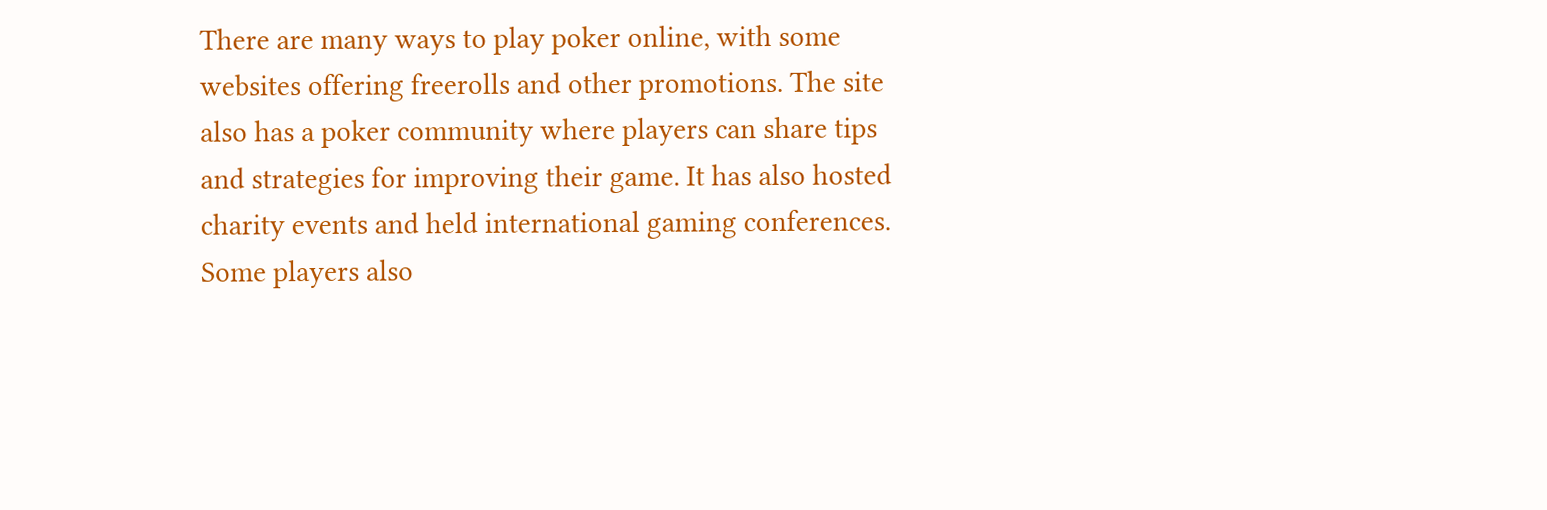There are many ways to play poker online, with some websites offering freerolls and other promotions. The site also has a poker community where players can share tips and strategies for improving their game. It has also hosted charity events and held international gaming conferences. Some players also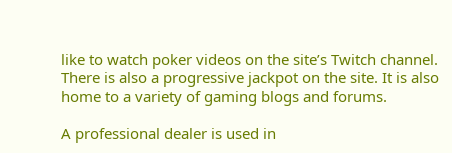like to watch poker videos on the site’s Twitch channel. There is also a progressive jackpot on the site. It is also home to a variety of gaming blogs and forums.

A professional dealer is used in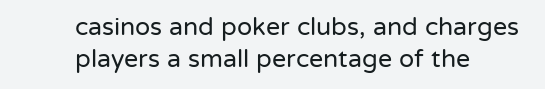casinos and poker clubs, and charges players a small percentage of the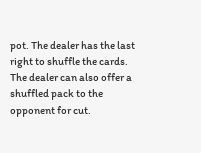pot. The dealer has the last right to shuffle the cards. The dealer can also offer a shuffled pack to the opponent for cut.